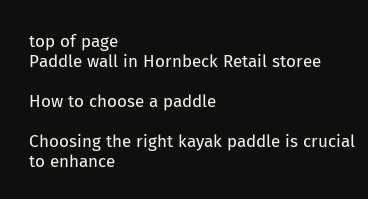top of page
Paddle wall in Hornbeck Retail storee

How to choose a paddle

Choosing the right kayak paddle is crucial to enhance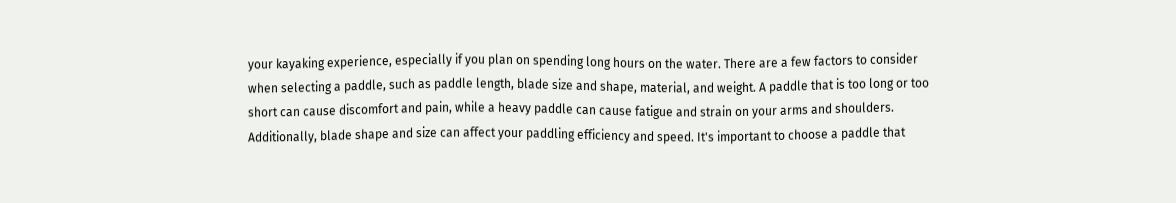your kayaking experience, especially if you plan on spending long hours on the water. There are a few factors to consider when selecting a paddle, such as paddle length, blade size and shape, material, and weight. A paddle that is too long or too short can cause discomfort and pain, while a heavy paddle can cause fatigue and strain on your arms and shoulders. Additionally, blade shape and size can affect your paddling efficiency and speed. It's important to choose a paddle that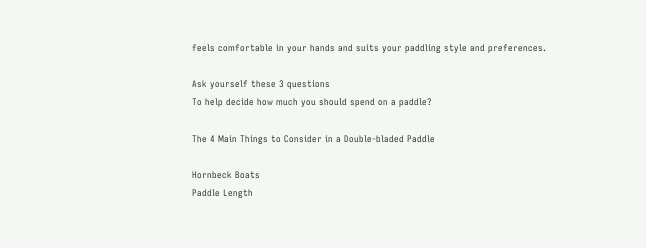feels comfortable in your hands and suits your paddling style and preferences.

Ask yourself these 3 questions
To help decide how much you should spend on a paddle?

The 4 Main Things to Consider in a Double-bladed Paddle

Hornbeck Boats
Paddle Length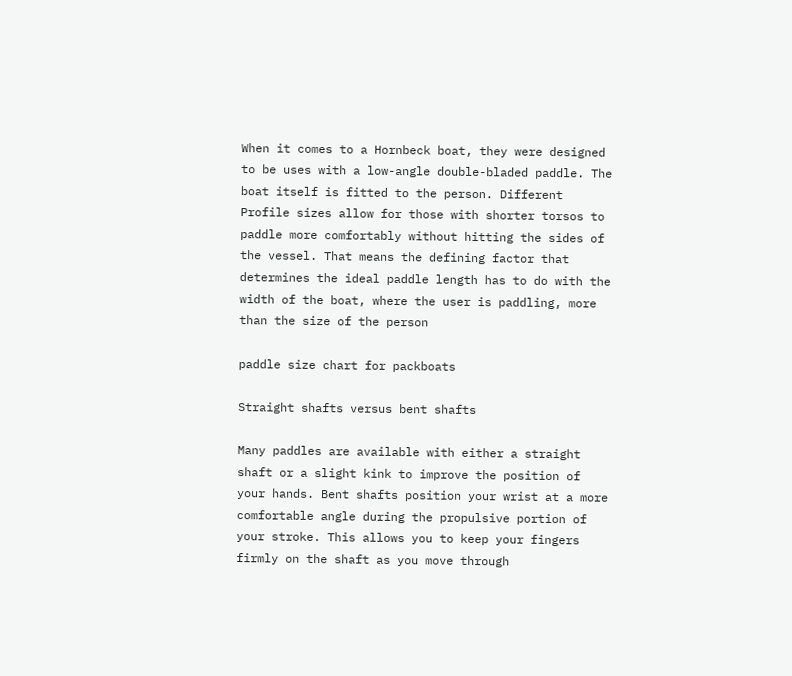When it comes to a Hornbeck boat, they were designed to be uses with a low-angle double-bladed paddle. The boat itself is fitted to the person. Different Profile sizes allow for those with shorter torsos to paddle more comfortably without hitting the sides of the vessel. That means the defining factor that determines the ideal paddle length has to do with the width of the boat, where the user is paddling, more than the size of the person

paddle size chart for packboats

Straight shafts versus bent shafts

Many paddles are available with either a straight shaft or a slight kink to improve the position of your hands. Bent shafts position your wrist at a more comfortable angle during the propulsive portion of your stroke. This allows you to keep your fingers firmly on the shaft as you move through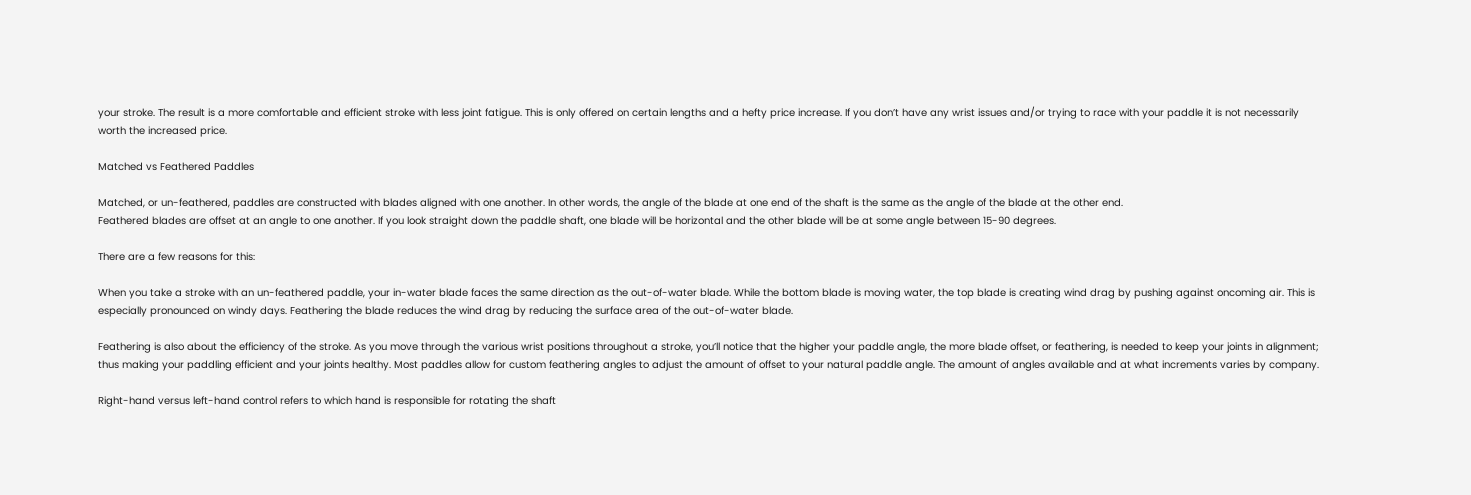your stroke. The result is a more comfortable and efficient stroke with less joint fatigue. This is only offered on certain lengths and a hefty price increase. If you don’t have any wrist issues and/or trying to race with your paddle it is not necessarily worth the increased price.

Matched vs Feathered Paddles

Matched, or un-feathered, paddles are constructed with blades aligned with one another. In other words, the angle of the blade at one end of the shaft is the same as the angle of the blade at the other end.
Feathered blades are offset at an angle to one another. If you look straight down the paddle shaft, one blade will be horizontal and the other blade will be at some angle between 15-90 degrees.

There are a few reasons for this:

When you take a stroke with an un-feathered paddle, your in-water blade faces the same direction as the out-of-water blade. While the bottom blade is moving water, the top blade is creating wind drag by pushing against oncoming air. This is especially pronounced on windy days. Feathering the blade reduces the wind drag by reducing the surface area of the out-of-water blade.

Feathering is also about the efficiency of the stroke. As you move through the various wrist positions throughout a stroke, you’ll notice that the higher your paddle angle, the more blade offset, or feathering, is needed to keep your joints in alignment; thus making your paddling efficient and your joints healthy. Most paddles allow for custom feathering angles to adjust the amount of offset to your natural paddle angle. The amount of angles available and at what increments varies by company.

Right-hand versus left-hand control refers to which hand is responsible for rotating the shaft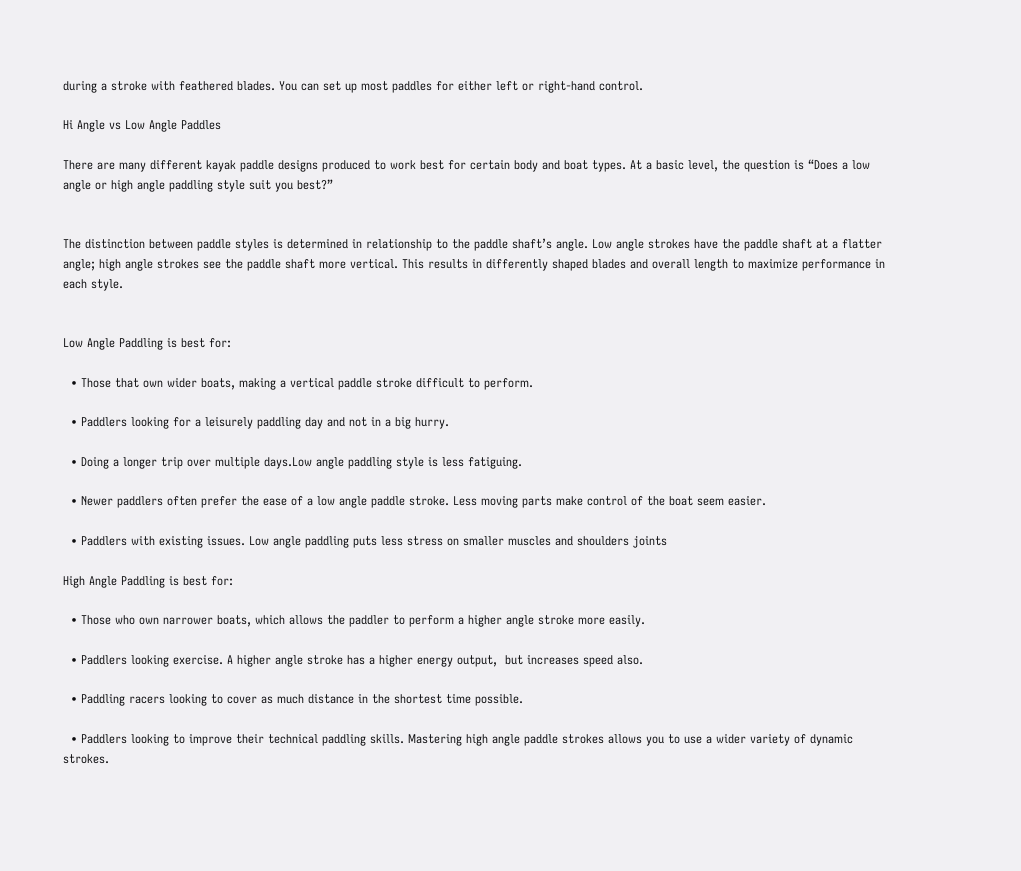during a stroke with feathered blades. You can set up most paddles for either left or right-hand control.

Hi Angle vs Low Angle Paddles

There are many different kayak paddle designs produced to work best for certain body and boat types. At a basic level, the question is “Does a low angle or high angle paddling style suit you best?”


The distinction between paddle styles is determined in relationship to the paddle shaft’s angle. Low angle strokes have the paddle shaft at a flatter angle; high angle strokes see the paddle shaft more vertical. This results in differently shaped blades and overall length to maximize performance in each style.


Low Angle Paddling is best for:

  • Those that own wider boats, making a vertical paddle stroke difficult to perform.

  • Paddlers looking for a leisurely paddling day and not in a big hurry.

  • Doing a longer trip over multiple days.Low angle paddling style is less fatiguing.

  • Newer paddlers often prefer the ease of a low angle paddle stroke. Less moving parts make control of the boat seem easier.

  • Paddlers with existing issues. Low angle paddling puts less stress on smaller muscles and shoulders joints

High Angle Paddling is best for:

  • Those who own narrower boats, which allows the paddler to perform a higher angle stroke more easily.

  • Paddlers looking exercise. A higher angle stroke has a higher energy output,  but increases speed also.

  • Paddling racers looking to cover as much distance in the shortest time possible.

  • Paddlers looking to improve their technical paddling skills. Mastering high angle paddle strokes allows you to use a wider variety of dynamic strokes.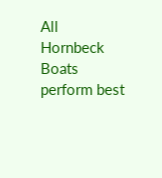All Hornbeck Boats perform best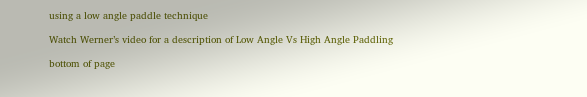using a low angle paddle technique

Watch Werner’s video for a description of Low Angle Vs High Angle Paddling

bottom of page